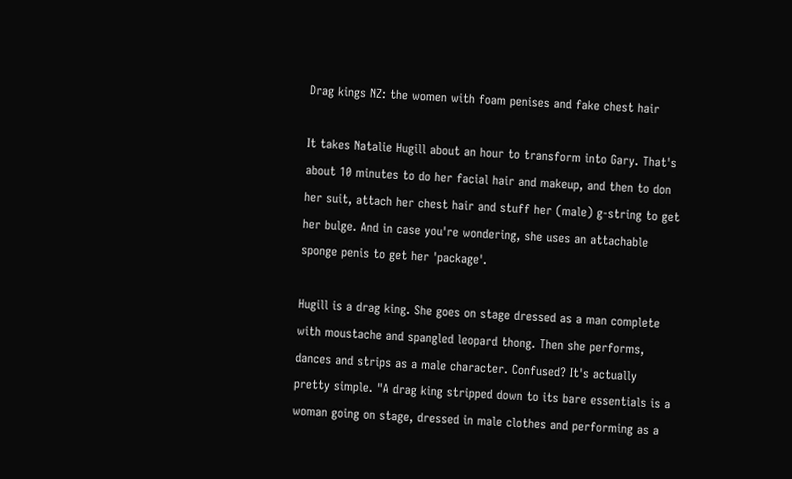Drag kings NZ: the women with foam penises and fake chest hair

It takes Natalie Hugill about an hour to transform into Gary. That's about 10 minutes to do her facial hair and makeup, and then to don her suit, attach her chest hair and stuff her (male) g-string to get her bulge. And in case you're wondering, she uses an attachable sponge penis to get her 'package'.

Hugill is a drag king. She goes on stage dressed as a man complete with moustache and spangled leopard thong. Then she performs, dances and strips as a male character. Confused? It's actually pretty simple. "A drag king stripped down to its bare essentials is a woman going on stage, dressed in male clothes and performing as a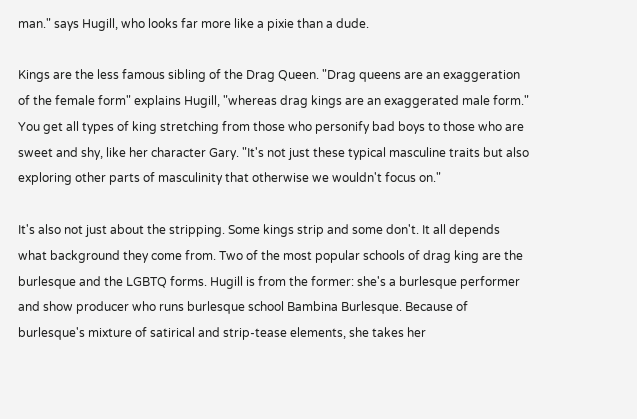man." says Hugill, who looks far more like a pixie than a dude.

Kings are the less famous sibling of the Drag Queen. "Drag queens are an exaggeration of the female form" explains Hugill, "whereas drag kings are an exaggerated male form." You get all types of king stretching from those who personify bad boys to those who are sweet and shy, like her character Gary. "It's not just these typical masculine traits but also exploring other parts of masculinity that otherwise we wouldn't focus on."

It's also not just about the stripping. Some kings strip and some don't. It all depends what background they come from. Two of the most popular schools of drag king are the burlesque and the LGBTQ forms. Hugill is from the former: she's a burlesque performer and show producer who runs burlesque school Bambina Burlesque. Because of burlesque's mixture of satirical and strip-tease elements, she takes her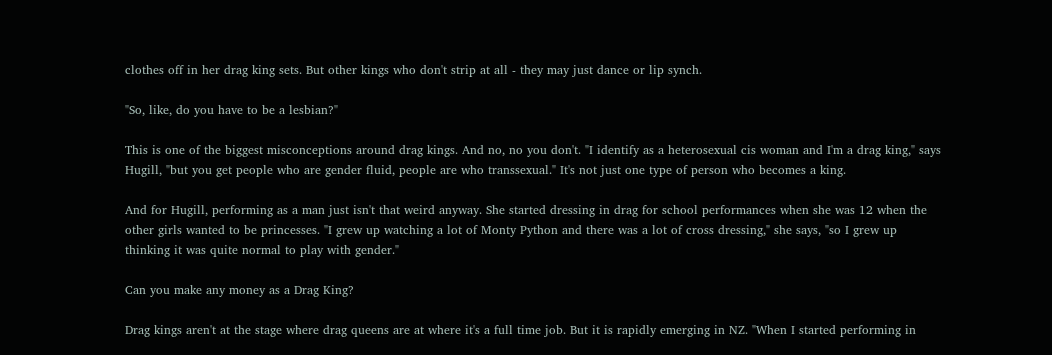clothes off in her drag king sets. But other kings who don't strip at all - they may just dance or lip synch.

"So, like, do you have to be a lesbian?"

This is one of the biggest misconceptions around drag kings. And no, no you don't. "I identify as a heterosexual cis woman and I'm a drag king," says Hugill, "but you get people who are gender fluid, people are who transsexual." It's not just one type of person who becomes a king.

And for Hugill, performing as a man just isn't that weird anyway. She started dressing in drag for school performances when she was 12 when the other girls wanted to be princesses. "I grew up watching a lot of Monty Python and there was a lot of cross dressing," she says, "so I grew up thinking it was quite normal to play with gender."

Can you make any money as a Drag King?

Drag kings aren't at the stage where drag queens are at where it's a full time job. But it is rapidly emerging in NZ. "When I started performing in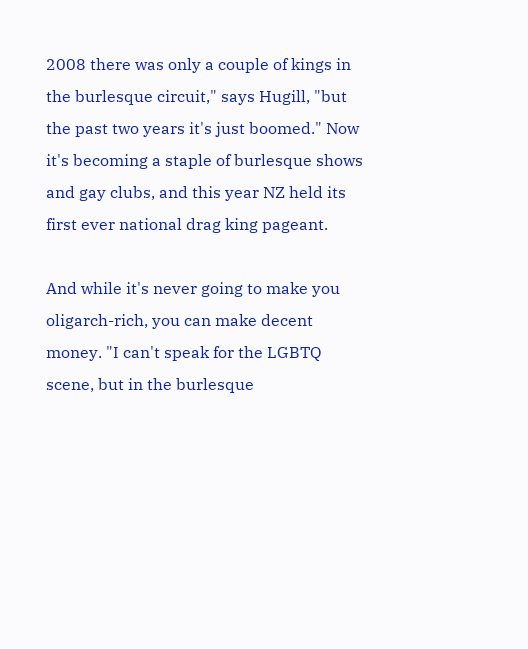2008 there was only a couple of kings in the burlesque circuit," says Hugill, "but the past two years it's just boomed." Now it's becoming a staple of burlesque shows and gay clubs, and this year NZ held its first ever national drag king pageant.

And while it's never going to make you oligarch-rich, you can make decent money. "I can't speak for the LGBTQ scene, but in the burlesque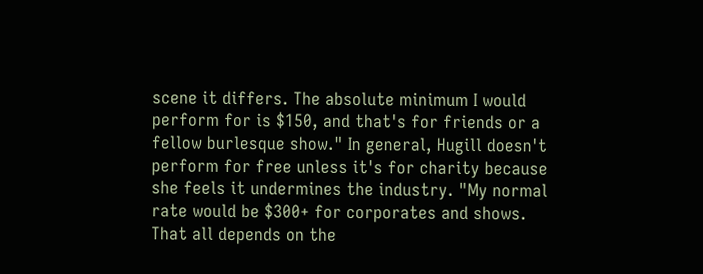scene it differs. The absolute minimum I would perform for is $150, and that's for friends or a fellow burlesque show." In general, Hugill doesn't perform for free unless it's for charity because she feels it undermines the industry. "My normal rate would be $300+ for corporates and shows. That all depends on the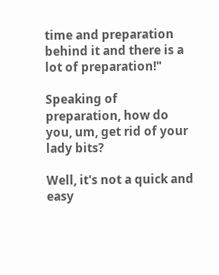time and preparation behind it and there is a lot of preparation!"

Speaking of preparation, how do you, um, get rid of your lady bits?

Well, it's not a quick and easy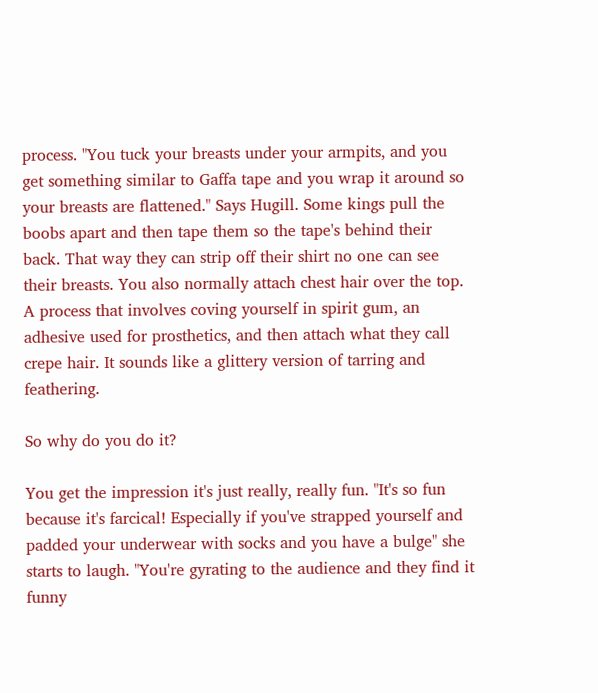process. "You tuck your breasts under your armpits, and you get something similar to Gaffa tape and you wrap it around so your breasts are flattened." Says Hugill. Some kings pull the boobs apart and then tape them so the tape's behind their back. That way they can strip off their shirt no one can see their breasts. You also normally attach chest hair over the top. A process that involves coving yourself in spirit gum, an adhesive used for prosthetics, and then attach what they call crepe hair. It sounds like a glittery version of tarring and feathering.

So why do you do it?

You get the impression it's just really, really fun. "It's so fun because it's farcical! Especially if you've strapped yourself and padded your underwear with socks and you have a bulge" she starts to laugh. "You're gyrating to the audience and they find it funny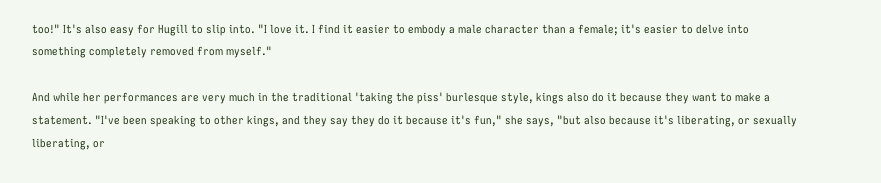too!" It's also easy for Hugill to slip into. "I love it. I find it easier to embody a male character than a female; it's easier to delve into something completely removed from myself."

And while her performances are very much in the traditional 'taking the piss' burlesque style, kings also do it because they want to make a statement. "I've been speaking to other kings, and they say they do it because it's fun," she says, "but also because it's liberating, or sexually liberating, or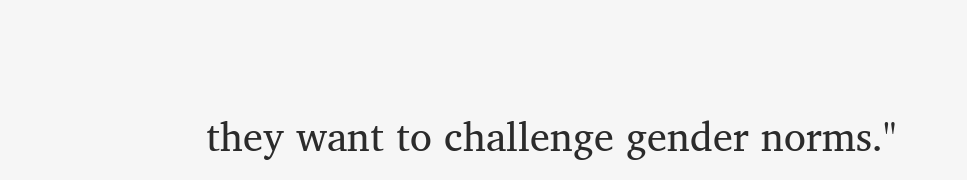they want to challenge gender norms."